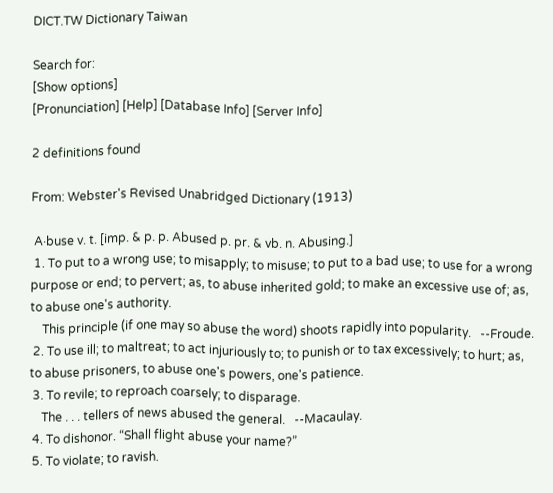DICT.TW Dictionary Taiwan

Search for:
[Show options]
[Pronunciation] [Help] [Database Info] [Server Info]

2 definitions found

From: Webster's Revised Unabridged Dictionary (1913)

 A·buse v. t. [imp. & p. p. Abused p. pr. & vb. n. Abusing.]
 1. To put to a wrong use; to misapply; to misuse; to put to a bad use; to use for a wrong purpose or end; to pervert; as, to abuse inherited gold; to make an excessive use of; as, to abuse one's authority.
    This principle (if one may so abuse the word) shoots rapidly into popularity.   --Froude.
 2. To use ill; to maltreat; to act injuriously to; to punish or to tax excessively; to hurt; as, to abuse prisoners, to abuse one's powers, one's patience.
 3. To revile; to reproach coarsely; to disparage.
    The . . . tellers of news abused the general.   --Macaulay.
 4. To dishonor. “Shall flight abuse your name?”
 5. To violate; to ravish.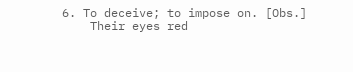6. To deceive; to impose on. [Obs.]
    Their eyes red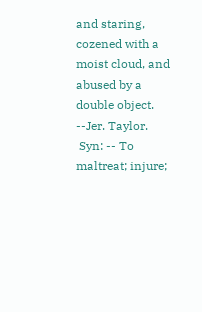and staring, cozened with a moist cloud, and abused by a double object.   --Jer. Taylor.
 Syn: -- To maltreat; injure;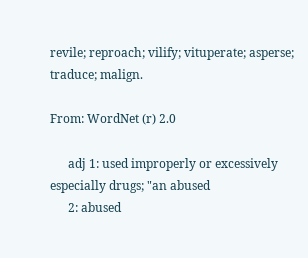revile; reproach; vilify; vituperate; asperse; traduce; malign.

From: WordNet (r) 2.0

      adj 1: used improperly or excessively especially drugs; "an abused
      2: abused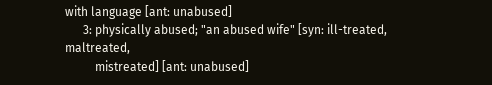with language [ant: unabused]
      3: physically abused; "an abused wife" [syn: ill-treated, maltreated,
          mistreated] [ant: unabused]